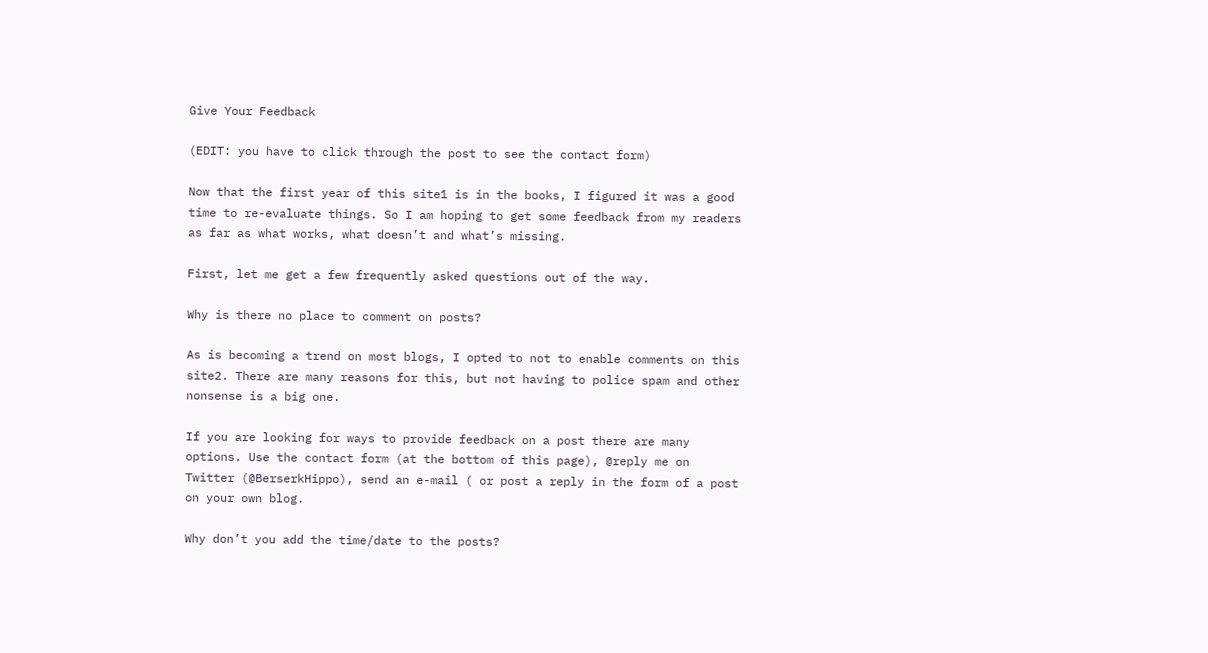Give Your Feedback

(EDIT: you have to click through the post to see the contact form)

Now that the first year of this site1 is in the books, I figured it was a good time to re-evaluate things. So I am hoping to get some feedback from my readers as far as what works, what doesn’t and what’s missing.

First, let me get a few frequently asked questions out of the way.

Why is there no place to comment on posts?

As is becoming a trend on most blogs, I opted to not to enable comments on this site2. There are many reasons for this, but not having to police spam and other nonsense is a big one.

If you are looking for ways to provide feedback on a post there are many options. Use the contact form (at the bottom of this page), @reply me on Twitter (@BerserkHippo), send an e-mail ( or post a reply in the form of a post on your own blog.

Why don’t you add the time/date to the posts?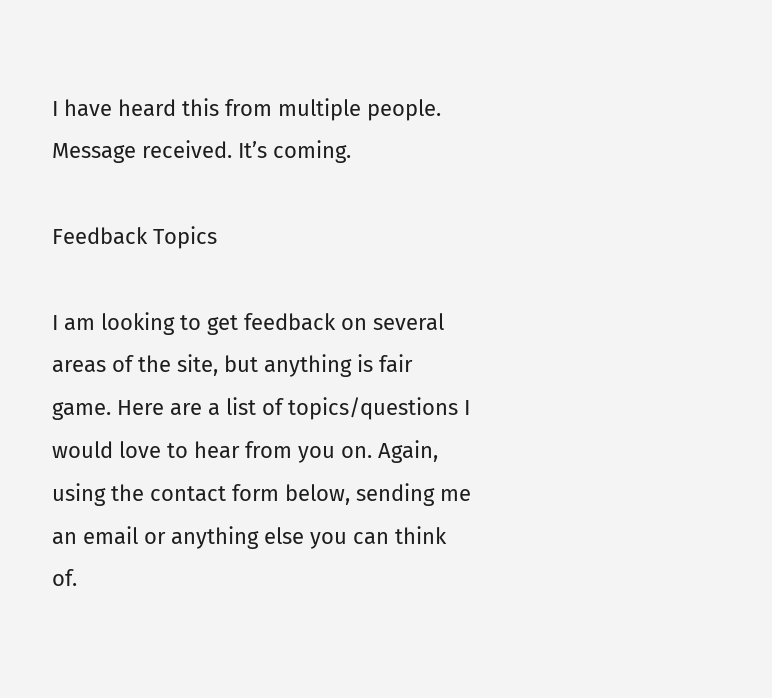I have heard this from multiple people. Message received. It’s coming.

Feedback Topics

I am looking to get feedback on several areas of the site, but anything is fair game. Here are a list of topics/questions I would love to hear from you on. Again, using the contact form below, sending me an email or anything else you can think of.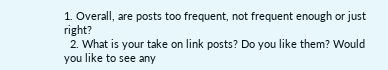1. Overall, are posts too frequent, not frequent enough or just right?
  2. What is your take on link posts? Do you like them? Would you like to see any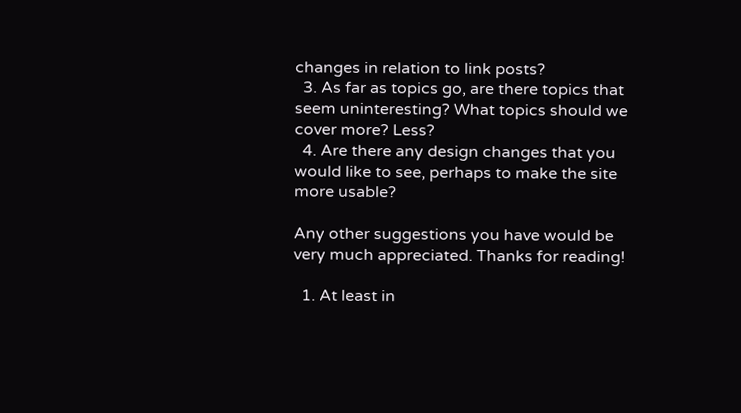changes in relation to link posts?
  3. As far as topics go, are there topics that seem uninteresting? What topics should we cover more? Less?
  4. Are there any design changes that you would like to see, perhaps to make the site more usable?

Any other suggestions you have would be very much appreciated. Thanks for reading!

  1. At least in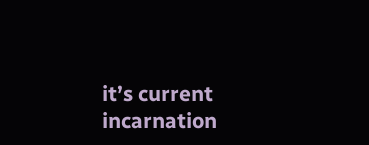it’s current incarnation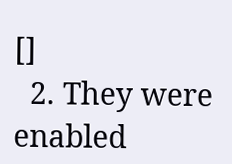[]
  2. They were enabled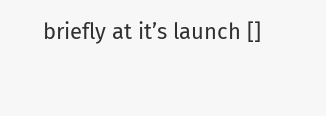briefly at it’s launch []